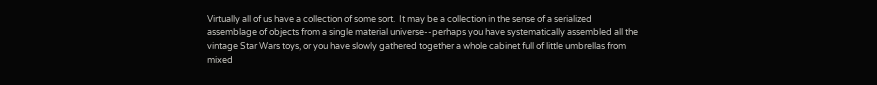Virtually all of us have a collection of some sort.  It may be a collection in the sense of a serialized assemblage of objects from a single material universe--perhaps you have systematically assembled all the vintage Star Wars toys, or you have slowly gathered together a whole cabinet full of little umbrellas from mixed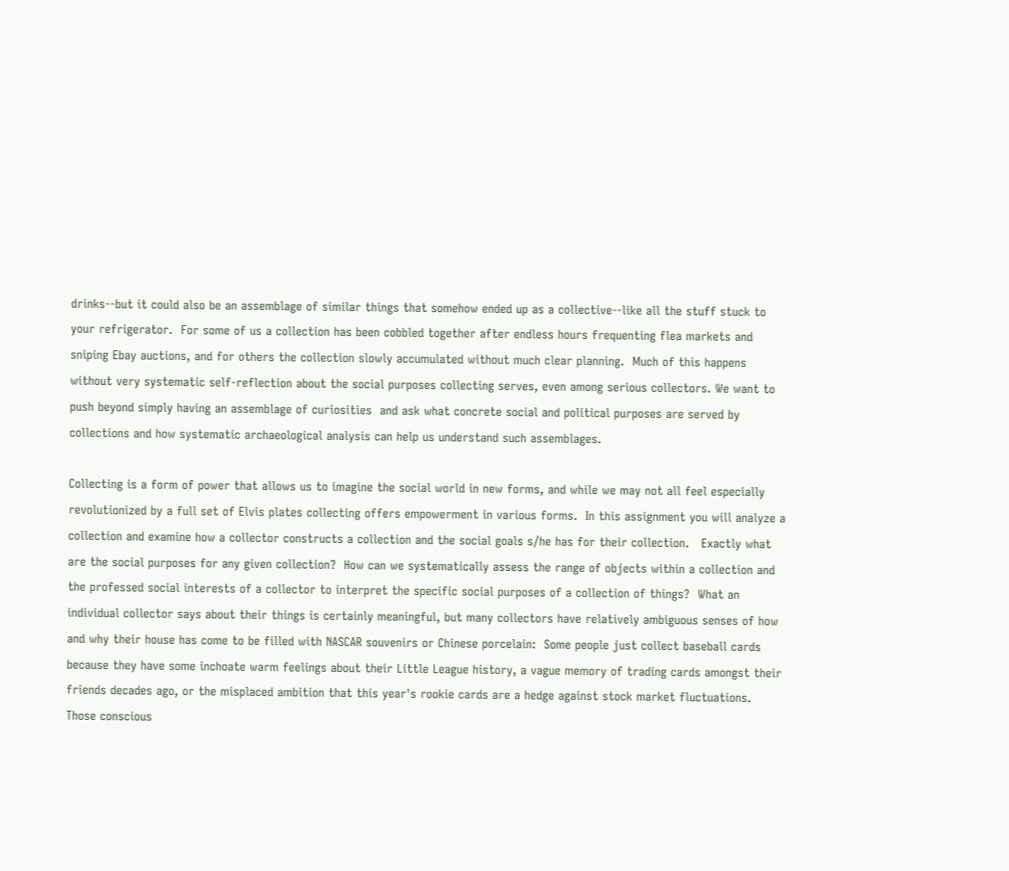drinks--but it could also be an assemblage of similar things that somehow ended up as a collective--like all the stuff stuck to your refrigerator.  For some of us a collection has been cobbled together after endless hours frequenting flea markets and sniping Ebay auctions, and for others the collection slowly accumulated without much clear planning.  Much of this happens without very systematic self-reflection about the social purposes collecting serves, even among serious collectors. We want to push beyond simply having an assemblage of curiosities  and ask what concrete social and political purposes are served by collections and how systematic archaeological analysis can help us understand such assemblages.

Collecting is a form of power that allows us to imagine the social world in new forms, and while we may not all feel especially revolutionized by a full set of Elvis plates collecting offers empowerment in various forms.  In this assignment you will analyze a collection and examine how a collector constructs a collection and the social goals s/he has for their collection.   Exactly what are the social purposes for any given collection?  How can we systematically assess the range of objects within a collection and the professed social interests of a collector to interpret the specific social purposes of a collection of things?  What an individual collector says about their things is certainly meaningful, but many collectors have relatively ambiguous senses of how and why their house has come to be filled with NASCAR souvenirs or Chinese porcelain:  Some people just collect baseball cards because they have some inchoate warm feelings about their Little League history, a vague memory of trading cards amongst their friends decades ago, or the misplaced ambition that this year's rookie cards are a hedge against stock market fluctuations.  Those conscious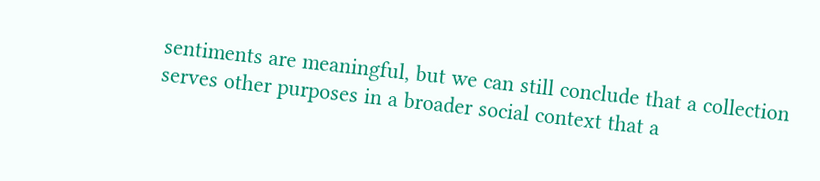sentiments are meaningful, but we can still conclude that a collection serves other purposes in a broader social context that a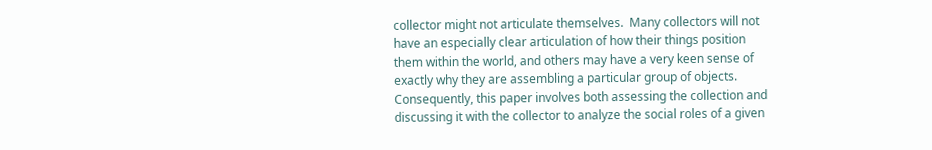collector might not articulate themselves.  Many collectors will not have an especially clear articulation of how their things position them within the world, and others may have a very keen sense of exactly why they are assembling a particular group of objects.   Consequently, this paper involves both assessing the collection and discussing it with the collector to analyze the social roles of a given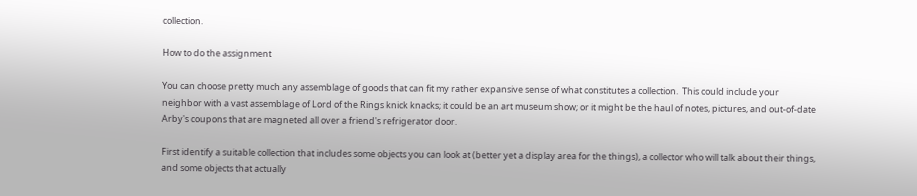collection.

How to do the assignment

You can choose pretty much any assemblage of goods that can fit my rather expansive sense of what constitutes a collection.  This could include your neighbor with a vast assemblage of Lord of the Rings knick knacks; it could be an art museum show; or it might be the haul of notes, pictures, and out-of-date Arby's coupons that are magneted all over a friend's refrigerator door.

First identify a suitable collection that includes some objects you can look at (better yet a display area for the things), a collector who will talk about their things, and some objects that actually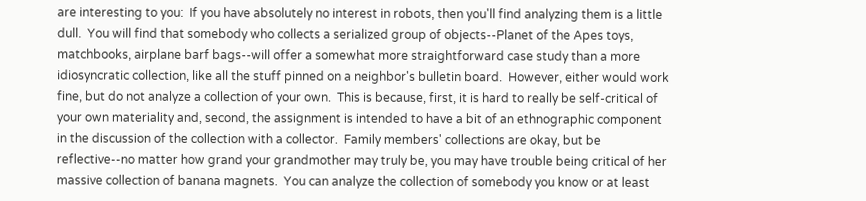are interesting to you:  If you have absolutely no interest in robots, then you'll find analyzing them is a little dull.  You will find that somebody who collects a serialized group of objects--Planet of the Apes toys, matchbooks, airplane barf bags--will offer a somewhat more straightforward case study than a more idiosyncratic collection, like all the stuff pinned on a neighbor's bulletin board.  However, either would work fine, but do not analyze a collection of your own.  This is because, first, it is hard to really be self-critical of your own materiality and, second, the assignment is intended to have a bit of an ethnographic component in the discussion of the collection with a collector.  Family members' collections are okay, but be reflective--no matter how grand your grandmother may truly be, you may have trouble being critical of her massive collection of banana magnets.  You can analyze the collection of somebody you know or at least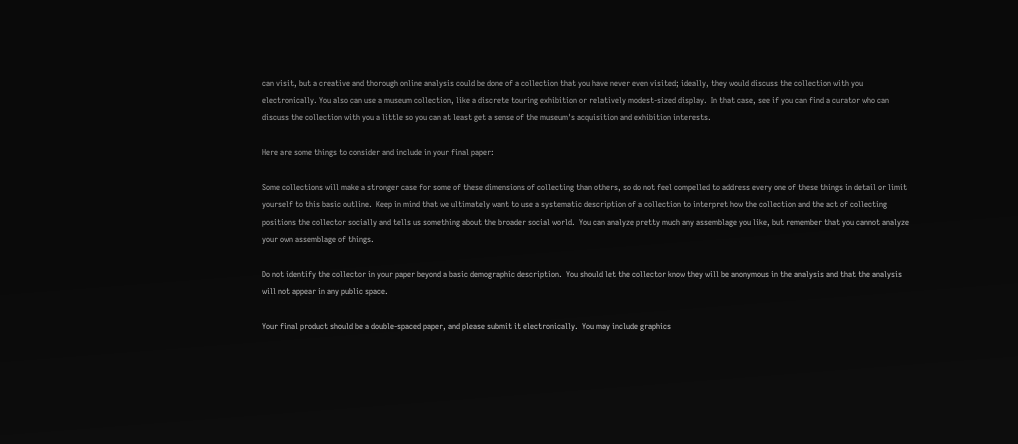can visit, but a creative and thorough online analysis could be done of a collection that you have never even visited; ideally, they would discuss the collection with you electronically. You also can use a museum collection, like a discrete touring exhibition or relatively modest-sized display.  In that case, see if you can find a curator who can discuss the collection with you a little so you can at least get a sense of the museum's acquisition and exhibition interests.

Here are some things to consider and include in your final paper:

Some collections will make a stronger case for some of these dimensions of collecting than others, so do not feel compelled to address every one of these things in detail or limit yourself to this basic outline.  Keep in mind that we ultimately want to use a systematic description of a collection to interpret how the collection and the act of collecting positions the collector socially and tells us something about the broader social world.  You can analyze pretty much any assemblage you like, but remember that you cannot analyze your own assemblage of things.

Do not identify the collector in your paper beyond a basic demographic description.  You should let the collector know they will be anonymous in the analysis and that the analysis will not appear in any public space.

Your final product should be a double-spaced paper, and please submit it electronically.  You may include graphics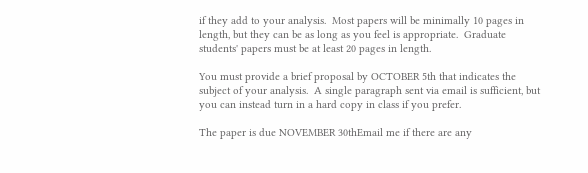if they add to your analysis.  Most papers will be minimally 10 pages in length, but they can be as long as you feel is appropriate.  Graduate students' papers must be at least 20 pages in length.

You must provide a brief proposal by OCTOBER 5th that indicates the subject of your analysis.  A single paragraph sent via email is sufficient, but you can instead turn in a hard copy in class if you prefer.

The paper is due NOVEMBER 30thEmail me if there are any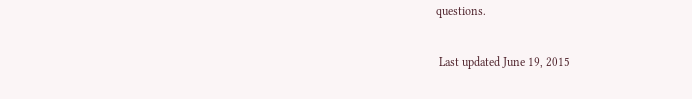questions.

 Last updated June 19, 2015